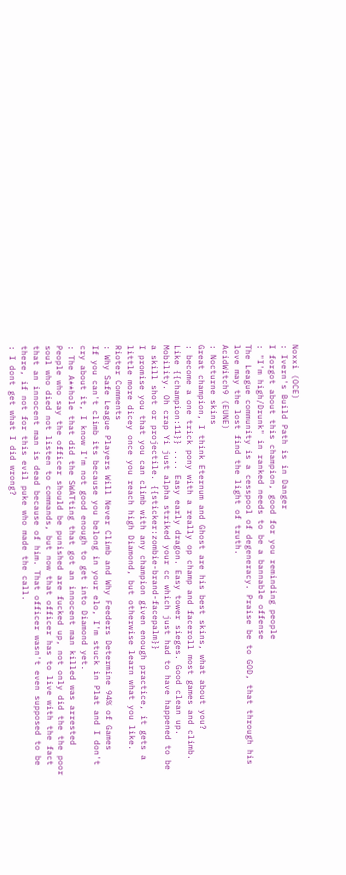Noxxi (OCE)
: Ivern's Build Path is in Danger
I forgot about this champion, good for you reminding people
: "I'm high/Drunk" in ranked needs to be a bannable offense
The League community is a cesspool of degeneracy. Praise be to GOD, that through his love may the lost find the light of truth.
AcidWitch9 (EUNE)
: Nocturne skins
Great champion, I think Eternum and Ghost are his best skins, what about you?
: become a one trick pony with a really op champ and faceroll most games and climb. Like {{champion:11}} .... Easy early dragon. Easy tower sieges. Good clean up. Mobility. Oh crap Yi just alpha striked your cc which just had to have happened to be a skill shot or projectile. {{sticker:zombie-brand-facepalm}}
I promise you that you can climb with any champion given enough practice, it gets a little more dicey once you reach high Diamond, but otherwise learn what you like.
Rioter Comments
: Why Safe League Players Will Never Climb and Why Feeders Determine 94% of Games
If you can't climb its because you belong in your elo, I'm stuck in Plat and I don't cry about it, I know I'm not good enough to get into Diamond yet.
: The A**hole that did the SWATting that got an innocent man killed was arrested
People who say the officer should be punished are fucked up, not only did the the poor soul who died not listen to commands, but now that officer has to live with the fact that an innocent man is dead because of him. That officer wasn't even supposed to be there, if not for this evil puke who made the call.
: I dont get what I did wrong?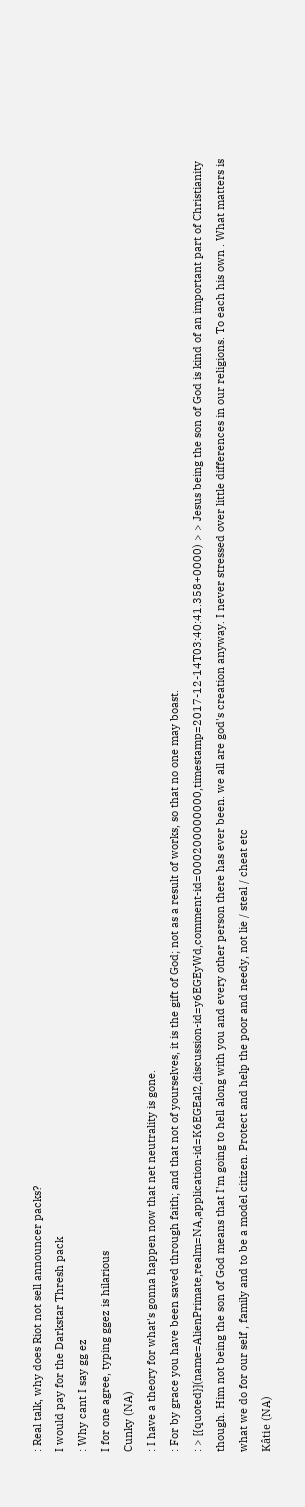: Real talk, why does Riot not sell announcer packs?
I would pay for the Darkstar Thresh pack
: Why cant I say gg ez
I for one agree, typing ggez is hilarious
Cunky (NA)
: I have a theory for what's gonna happen now that net neutrality is gone.
: For by grace you have been saved through faith; and that not of yourselves, it is the gift of God; not as a result of works, so that no one may boast.
: > [{quoted}](name=AlienPrimate,realm=NA,application-id=K6EGEal2,discussion-id=y6EGEyWd,comment-id=000200000000,timestamp=2017-12-14T03:40:41.358+0000) > > Jesus being the son of God is kind of an important part of Christianity though. Him not being the son of God means that I'm going to hell along with you and every other person there has ever been. we all are god's creation anyway. I never stressed over little differences in our religions. To each his own . What matters is what we do for our self , family and to be a model citizen. Protect and help the poor and needy, not lie / steal / cheat etc
Kâtie (NA)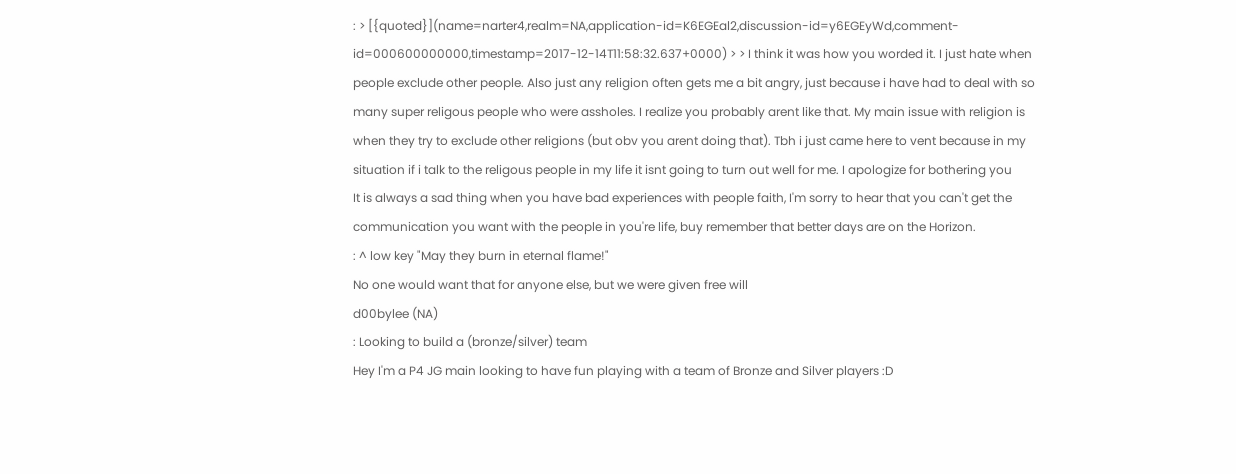: > [{quoted}](name=narter4,realm=NA,application-id=K6EGEal2,discussion-id=y6EGEyWd,comment-id=000600000000,timestamp=2017-12-14T11:58:32.637+0000) > > I think it was how you worded it. I just hate when people exclude other people. Also just any religion often gets me a bit angry, just because i have had to deal with so many super religous people who were assholes. I realize you probably arent like that. My main issue with religion is when they try to exclude other religions (but obv you arent doing that). Tbh i just came here to vent because in my situation if i talk to the religous people in my life it isnt going to turn out well for me. I apologize for bothering you
It is always a sad thing when you have bad experiences with people faith, I'm sorry to hear that you can't get the communication you want with the people in you're life, buy remember that better days are on the Horizon.
: ^ low key "May they burn in eternal flame!"
No one would want that for anyone else, but we were given free will
d00bylee (NA)
: Looking to build a (bronze/silver) team
Hey I'm a P4 JG main looking to have fun playing with a team of Bronze and Silver players :D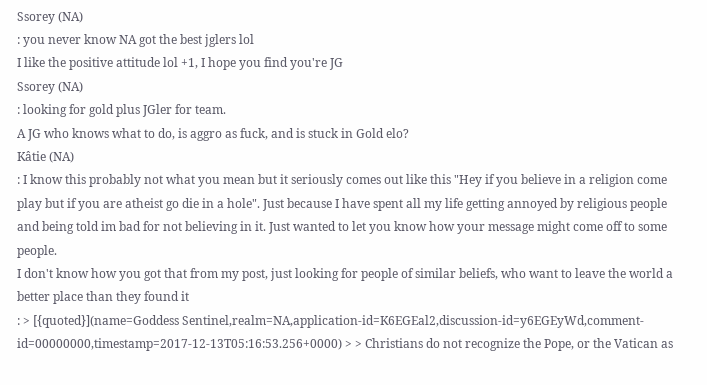Ssorey (NA)
: you never know NA got the best jglers lol
I like the positive attitude lol +1, I hope you find you're JG
Ssorey (NA)
: looking for gold plus JGler for team.
A JG who knows what to do, is aggro as fuck, and is stuck in Gold elo?
Kâtie (NA)
: I know this probably not what you mean but it seriously comes out like this "Hey if you believe in a religion come play but if you are atheist go die in a hole". Just because I have spent all my life getting annoyed by religious people and being told im bad for not believing in it. Just wanted to let you know how your message might come off to some people.
I don't know how you got that from my post, just looking for people of similar beliefs, who want to leave the world a better place than they found it
: > [{quoted}](name=Goddess Sentinel,realm=NA,application-id=K6EGEal2,discussion-id=y6EGEyWd,comment-id=00000000,timestamp=2017-12-13T05:16:53.256+0000) > > Christians do not recognize the Pope, or the Vatican as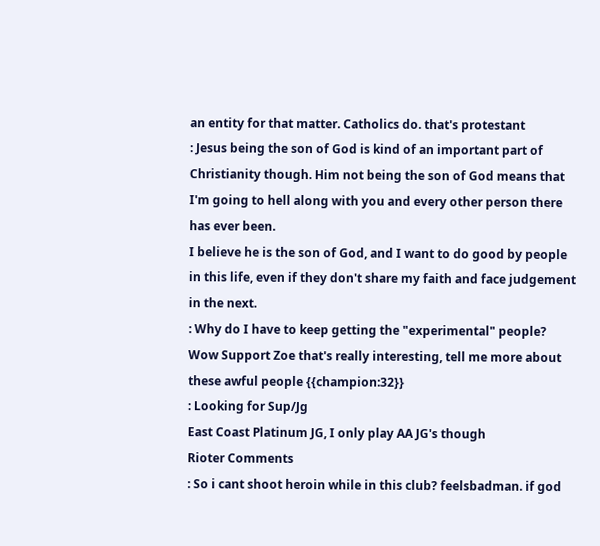an entity for that matter. Catholics do. that's protestant
: Jesus being the son of God is kind of an important part of Christianity though. Him not being the son of God means that I'm going to hell along with you and every other person there has ever been.
I believe he is the son of God, and I want to do good by people in this life, even if they don't share my faith and face judgement in the next.
: Why do I have to keep getting the "experimental" people?
Wow Support Zoe that's really interesting, tell me more about these awful people {{champion:32}}
: Looking for Sup/Jg
East Coast Platinum JG, I only play AA JG's though
Rioter Comments
: So i cant shoot heroin while in this club? feelsbadman. if god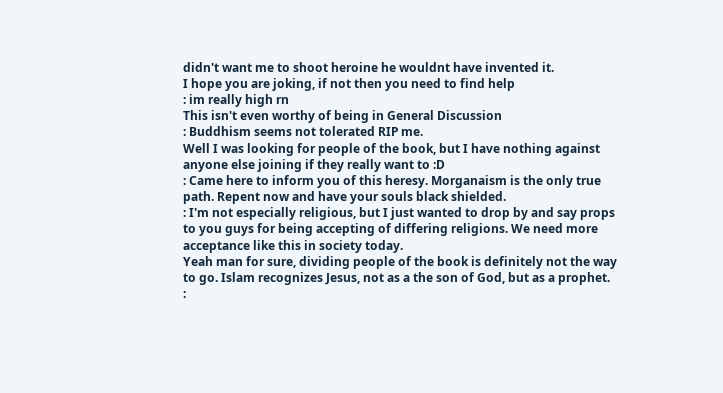didn't want me to shoot heroine he wouldnt have invented it.
I hope you are joking, if not then you need to find help
: im really high rn
This isn't even worthy of being in General Discussion
: Buddhism seems not tolerated RIP me.
Well I was looking for people of the book, but I have nothing against anyone else joining if they really want to :D
: Came here to inform you of this heresy. Morganaism is the only true path. Repent now and have your souls black shielded.
: I'm not especially religious, but I just wanted to drop by and say props to you guys for being accepting of differing religions. We need more acceptance like this in society today.
Yeah man for sure, dividing people of the book is definitely not the way to go. Islam recognizes Jesus, not as a the son of God, but as a prophet.
: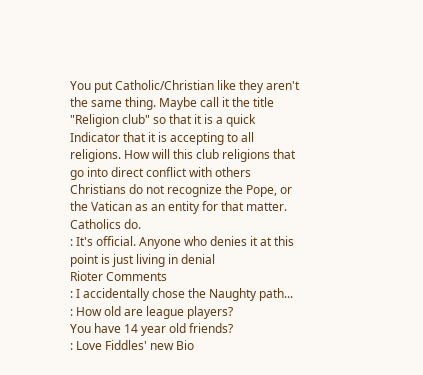You put Catholic/Christian like they aren't the same thing. Maybe call it the title "Religion club" so that it is a quick Indicator that it is accepting to all religions. How will this club religions that go into direct conflict with others
Christians do not recognize the Pope, or the Vatican as an entity for that matter. Catholics do.
: It's official. Anyone who denies it at this point is just living in denial
Rioter Comments
: I accidentally chose the Naughty path...
: How old are league players?
You have 14 year old friends?
: Love Fiddles' new Bio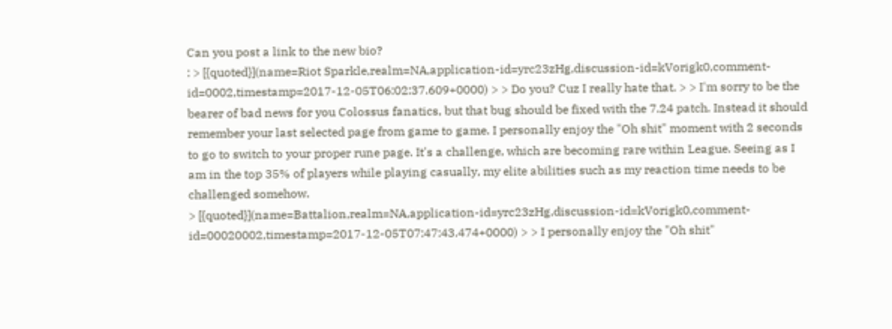Can you post a link to the new bio?
: > [{quoted}](name=Riot Sparkle,realm=NA,application-id=yrc23zHg,discussion-id=kVorigk0,comment-id=0002,timestamp=2017-12-05T06:02:37.609+0000) > > Do you? Cuz I really hate that. > > I'm sorry to be the bearer of bad news for you Colossus fanatics, but that bug should be fixed with the 7.24 patch. Instead it should remember your last selected page from game to game. I personally enjoy the "Oh shit" moment with 2 seconds to go to switch to your proper rune page. It's a challenge, which are becoming rare within League. Seeing as I am in the top 35% of players while playing casually, my elite abilities such as my reaction time needs to be challenged somehow.
> [{quoted}](name=Battalion,realm=NA,application-id=yrc23zHg,discussion-id=kVorigk0,comment-id=00020002,timestamp=2017-12-05T07:47:43.474+0000) > > I personally enjoy the "Oh shit"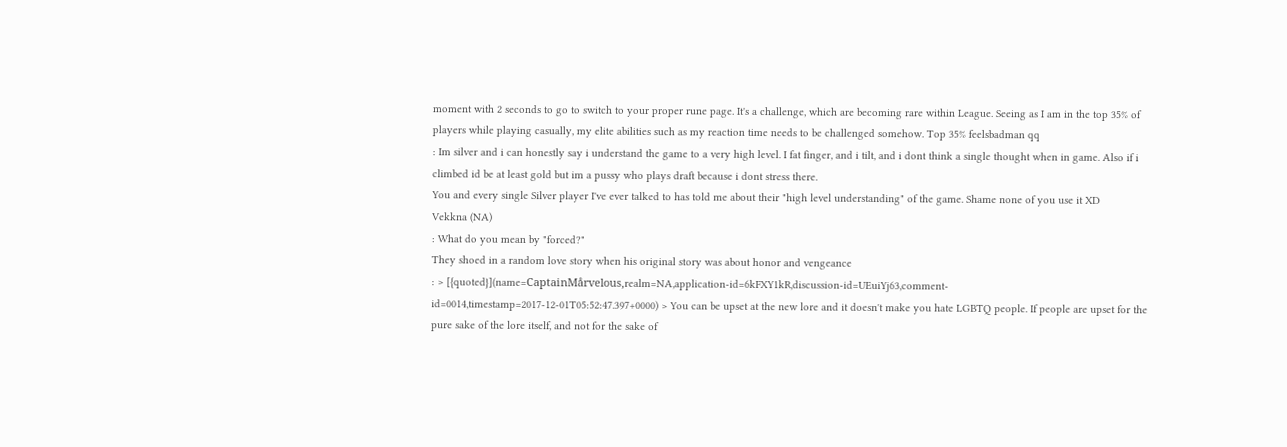moment with 2 seconds to go to switch to your proper rune page. It's a challenge, which are becoming rare within League. Seeing as I am in the top 35% of players while playing casually, my elite abilities such as my reaction time needs to be challenged somehow. Top 35% feelsbadman qq
: Im silver and i can honestly say i understand the game to a very high level. I fat finger, and i tilt, and i dont think a single thought when in game. Also if i climbed id be at least gold but im a pussy who plays draft because i dont stress there.
You and every single Silver player I've ever talked to has told me about their "high level understanding" of the game. Shame none of you use it XD
Vekkna (NA)
: What do you mean by "forced?"
They shoed in a random love story when his original story was about honor and vengeance
: > [{quoted}](name=CaptainMårvelous,realm=NA,application-id=6kFXY1kR,discussion-id=UEuiYj63,comment-id=0014,timestamp=2017-12-01T05:52:47.397+0000) > You can be upset at the new lore and it doesn't make you hate LGBTQ people. If people are upset for the pure sake of the lore itself, and not for the sake of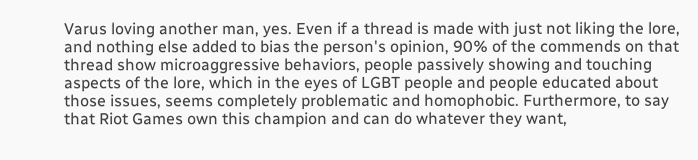Varus loving another man, yes. Even if a thread is made with just not liking the lore, and nothing else added to bias the person's opinion, 90% of the commends on that thread show microaggressive behaviors, people passively showing and touching aspects of the lore, which in the eyes of LGBT people and people educated about those issues, seems completely problematic and homophobic. Furthermore, to say that Riot Games own this champion and can do whatever they want,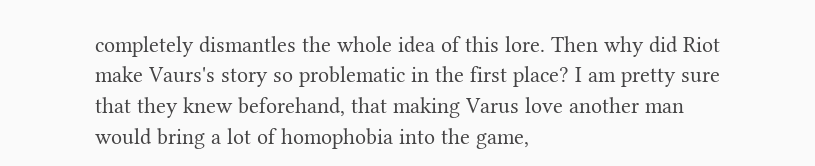completely dismantles the whole idea of this lore. Then why did Riot make Vaurs's story so problematic in the first place? I am pretty sure that they knew beforehand, that making Varus love another man would bring a lot of homophobia into the game,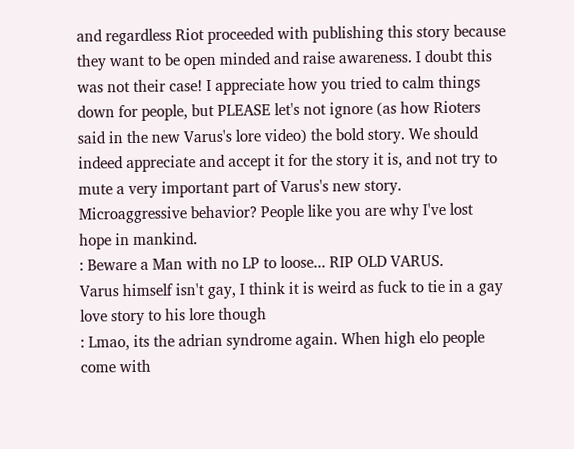and regardless Riot proceeded with publishing this story because they want to be open minded and raise awareness. I doubt this was not their case! I appreciate how you tried to calm things down for people, but PLEASE let's not ignore (as how Rioters said in the new Varus's lore video) the bold story. We should indeed appreciate and accept it for the story it is, and not try to mute a very important part of Varus's new story.
Microaggressive behavior? People like you are why I've lost hope in mankind.
: Beware a Man with no LP to loose... RIP OLD VARUS.
Varus himself isn't gay, I think it is weird as fuck to tie in a gay love story to his lore though
: Lmao, its the adrian syndrome again. When high elo people come with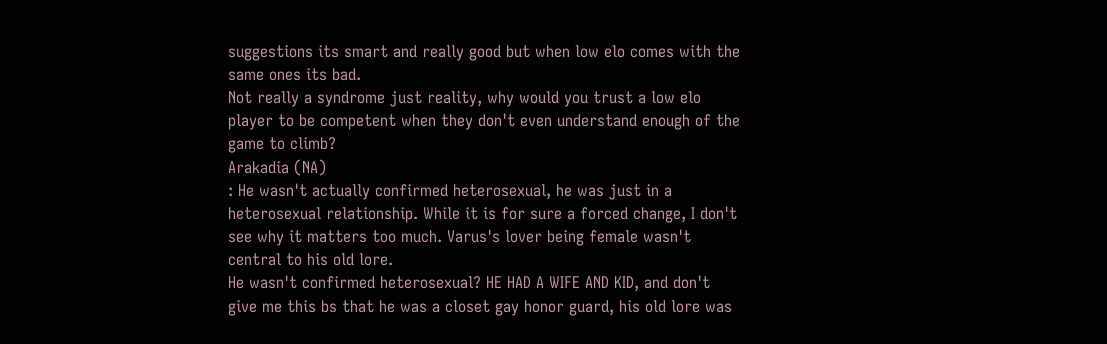suggestions its smart and really good but when low elo comes with the same ones its bad.
Not really a syndrome just reality, why would you trust a low elo player to be competent when they don't even understand enough of the game to climb?
Arakadia (NA)
: He wasn't actually confirmed heterosexual, he was just in a heterosexual relationship. While it is for sure a forced change, I don't see why it matters too much. Varus's lover being female wasn't central to his old lore.
He wasn't confirmed heterosexual? HE HAD A WIFE AND KID, and don't give me this bs that he was a closet gay honor guard, his old lore was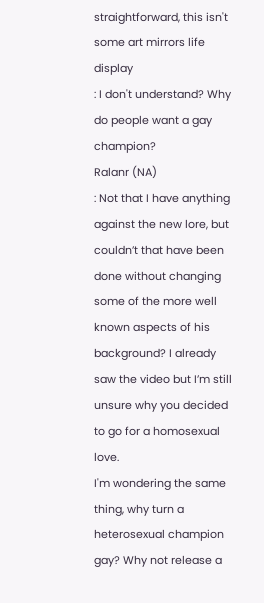straightforward, this isn't some art mirrors life display
: I don't understand? Why do people want a gay champion?
Ralanr (NA)
: Not that I have anything against the new lore, but couldn’t that have been done without changing some of the more well known aspects of his background? I already saw the video but I’m still unsure why you decided to go for a homosexual love.
I'm wondering the same thing, why turn a heterosexual champion gay? Why not release a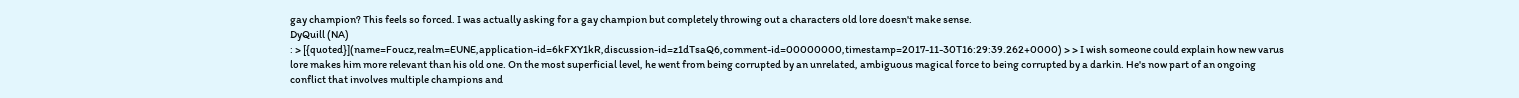gay champion? This feels so forced. I was actually asking for a gay champion but completely throwing out a characters old lore doesn't make sense.
DyQuill (NA)
: > [{quoted}](name=Foucz,realm=EUNE,application-id=6kFXY1kR,discussion-id=z1dTsaQ6,comment-id=00000000,timestamp=2017-11-30T16:29:39.262+0000) > > I wish someone could explain how new varus lore makes him more relevant than his old one. On the most superficial level, he went from being corrupted by an unrelated, ambiguous magical force to being corrupted by a darkin. He's now part of an ongoing conflict that involves multiple champions and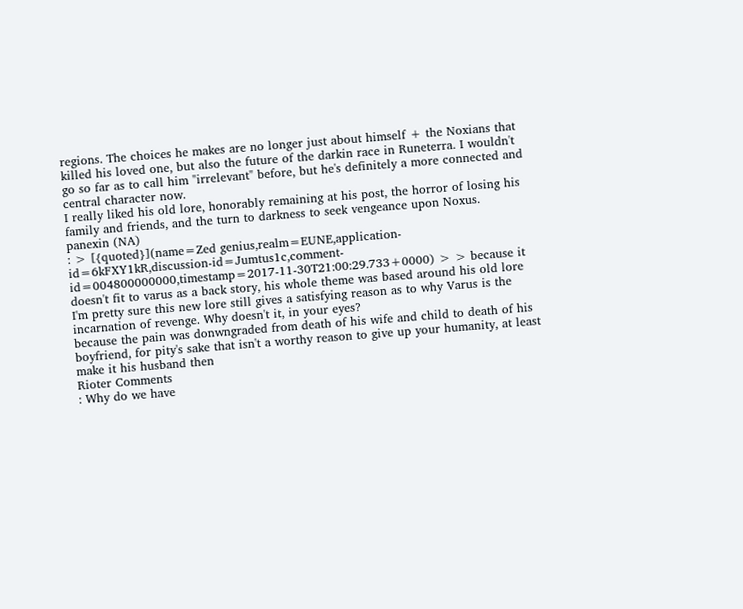regions. The choices he makes are no longer just about himself + the Noxians that killed his loved one, but also the future of the darkin race in Runeterra. I wouldn't go so far as to call him "irrelevant" before, but he's definitely a more connected and central character now.
I really liked his old lore, honorably remaining at his post, the horror of losing his family and friends, and the turn to darkness to seek vengeance upon Noxus.
panexin (NA)
: > [{quoted}](name=Zed genius,realm=EUNE,application-id=6kFXY1kR,discussion-id=Jumtus1c,comment-id=004800000000,timestamp=2017-11-30T21:00:29.733+0000) > > because it doesn't fit to varus as a back story, his whole theme was based around his old lore I'm pretty sure this new lore still gives a satisfying reason as to why Varus is the incarnation of revenge. Why doesn't it, in your eyes?
because the pain was donwngraded from death of his wife and child to death of his boyfriend, for pity's sake that isn't a worthy reason to give up your humanity, at least make it his husband then
Rioter Comments
: Why do we have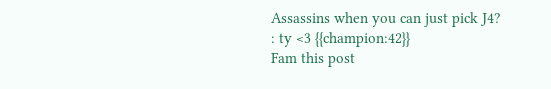Assassins when you can just pick J4?
: ty <3 {{champion:42}}
Fam this post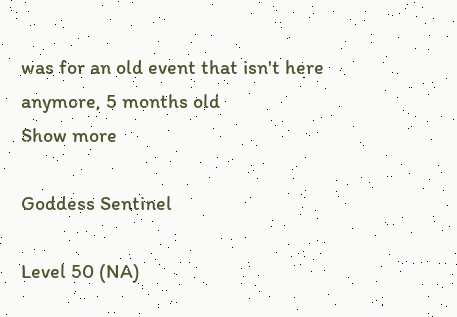was for an old event that isn't here anymore, 5 months old
Show more

Goddess Sentinel

Level 50 (NA)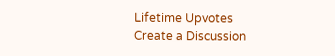Lifetime Upvotes
Create a Discussion